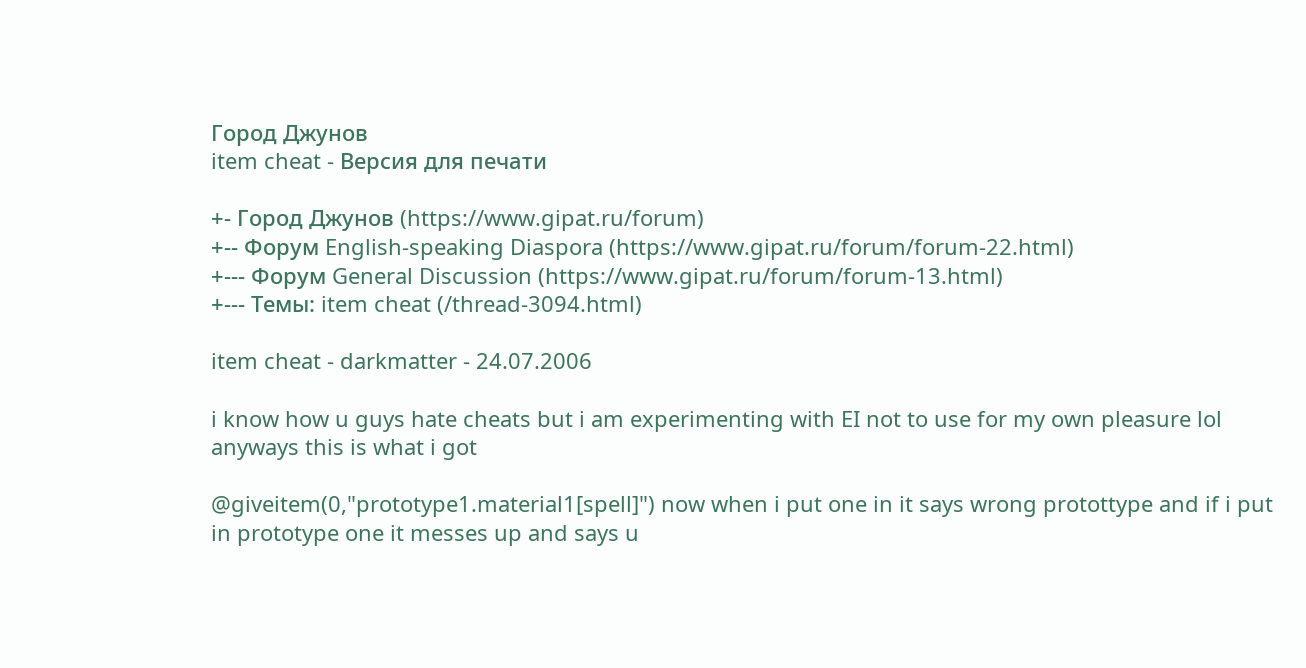Город Джунов
item cheat - Версия для печати

+- Город Джунов (https://www.gipat.ru/forum)
+-- Форум English-speaking Diaspora (https://www.gipat.ru/forum/forum-22.html)
+--- Форум General Discussion (https://www.gipat.ru/forum/forum-13.html)
+--- Темы: item cheat (/thread-3094.html)

item cheat - darkmatter - 24.07.2006

i know how u guys hate cheats but i am experimenting with EI not to use for my own pleasure lol
anyways this is what i got

@giveitem(0,"prototype1.material1[spell]") now when i put one in it says wrong protottype and if i put in prototype one it messes up and says u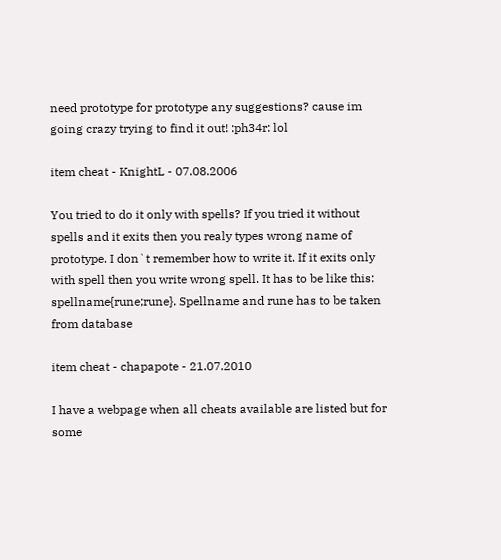need prototype for prototype any suggestions? cause im going crazy trying to find it out! :ph34r: lol

item cheat - KnightL - 07.08.2006

You tried to do it only with spells? If you tried it without spells and it exits then you realy types wrong name of prototype. I don`t remember how to write it. If it exits only with spell then you write wrong spell. It has to be like this: spellname{rune;rune}. Spellname and rune has to be taken from database

item cheat - chapapote - 21.07.2010

I have a webpage when all cheats available are listed but for some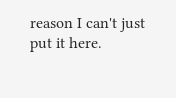reason I can't just put it here.